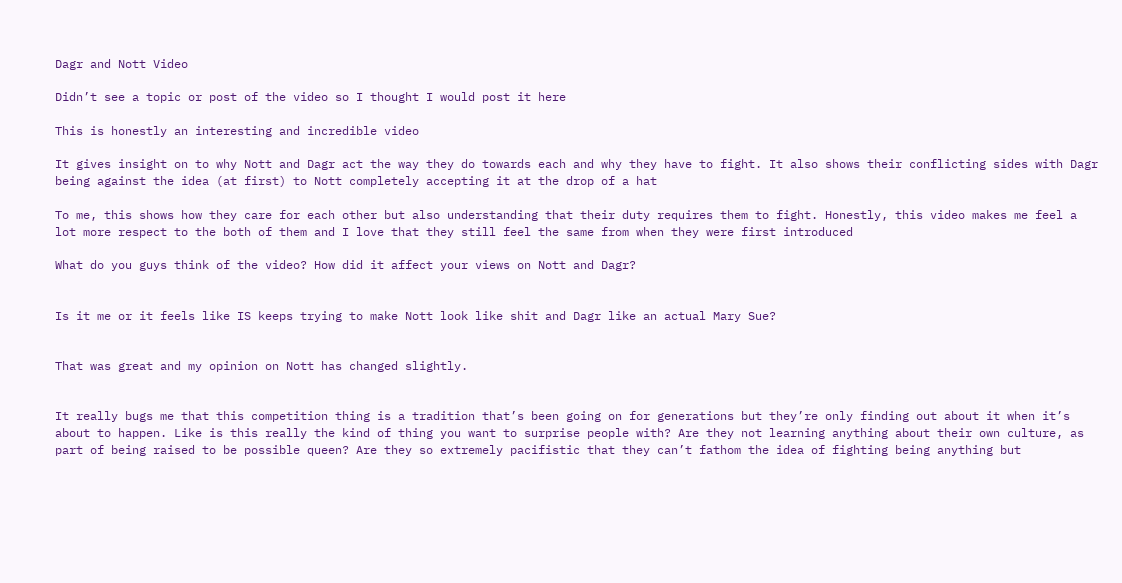Dagr and Nott Video

Didn’t see a topic or post of the video so I thought I would post it here

This is honestly an interesting and incredible video

It gives insight on to why Nott and Dagr act the way they do towards each and why they have to fight. It also shows their conflicting sides with Dagr being against the idea (at first) to Nott completely accepting it at the drop of a hat

To me, this shows how they care for each other but also understanding that their duty requires them to fight. Honestly, this video makes me feel a lot more respect to the both of them and I love that they still feel the same from when they were first introduced

What do you guys think of the video? How did it affect your views on Nott and Dagr?


Is it me or it feels like IS keeps trying to make Nott look like shit and Dagr like an actual Mary Sue?


That was great and my opinion on Nott has changed slightly.


It really bugs me that this competition thing is a tradition that’s been going on for generations but they’re only finding out about it when it’s about to happen. Like is this really the kind of thing you want to surprise people with? Are they not learning anything about their own culture, as part of being raised to be possible queen? Are they so extremely pacifistic that they can’t fathom the idea of fighting being anything but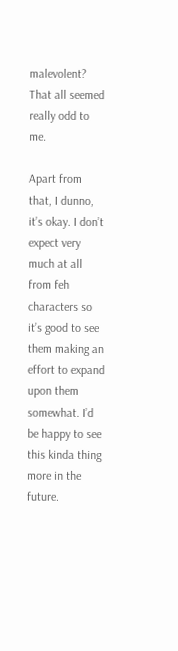malevolent? That all seemed really odd to me.

Apart from that, I dunno, it’s okay. I don’t expect very much at all from feh characters so it’s good to see them making an effort to expand upon them somewhat. I’d be happy to see this kinda thing more in the future.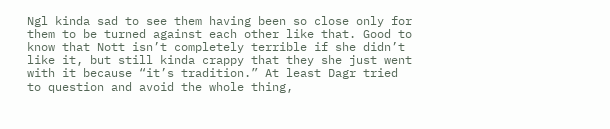Ngl kinda sad to see them having been so close only for them to be turned against each other like that. Good to know that Nott isn’t completely terrible if she didn’t like it, but still kinda crappy that they she just went with it because “it’s tradition.” At least Dagr tried to question and avoid the whole thing,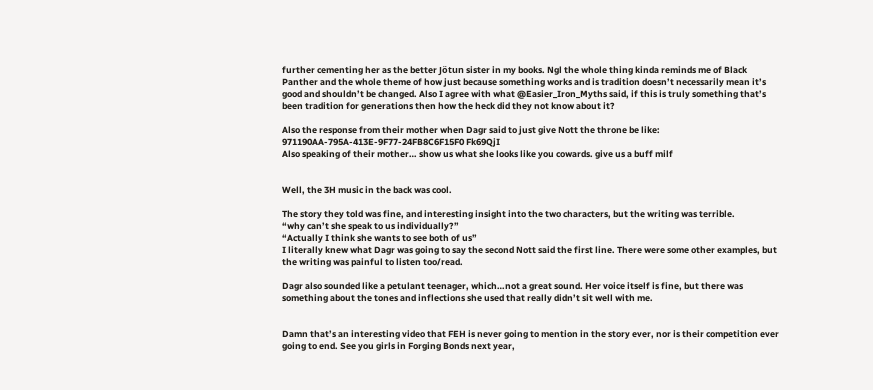further cementing her as the better Jötun sister in my books. Ngl the whole thing kinda reminds me of Black Panther and the whole theme of how just because something works and is tradition doesn’t necessarily mean it’s good and shouldn’t be changed. Also I agree with what @Easier_Iron_Myths said, if this is truly something that’s been tradition for generations then how the heck did they not know about it?

Also the response from their mother when Dagr said to just give Nott the throne be like:
971190AA-795A-413E-9F77-24FB8C6F15F0 Fk69QjI
Also speaking of their mother… show us what she looks like you cowards. give us a buff milf


Well, the 3H music in the back was cool.

The story they told was fine, and interesting insight into the two characters, but the writing was terrible.
“why can’t she speak to us individually?”
“Actually I think she wants to see both of us”
I literally knew what Dagr was going to say the second Nott said the first line. There were some other examples, but the writing was painful to listen too/read.

Dagr also sounded like a petulant teenager, which…not a great sound. Her voice itself is fine, but there was something about the tones and inflections she used that really didn’t sit well with me.


Damn that’s an interesting video that FEH is never going to mention in the story ever, nor is their competition ever going to end. See you girls in Forging Bonds next year,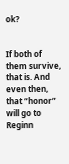ok?


If both of them survive, that is. And even then, that “honor” will go to Reginn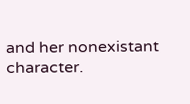and her nonexistant character.